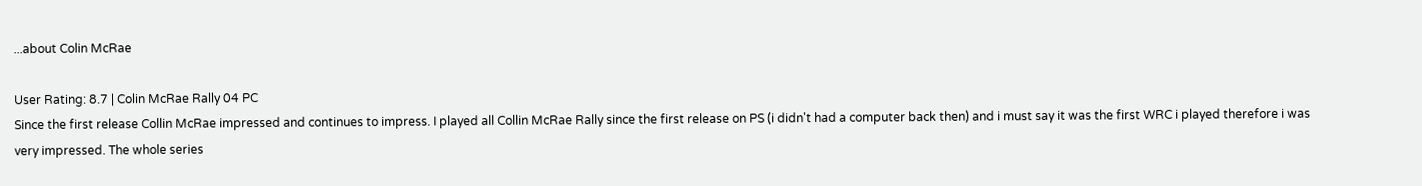...about Colin McRae

User Rating: 8.7 | Colin McRae Rally 04 PC
Since the first release Collin McRae impressed and continues to impress. I played all Collin McRae Rally since the first release on PS (i didn't had a computer back then) and i must say it was the first WRC i played therefore i was very impressed. The whole series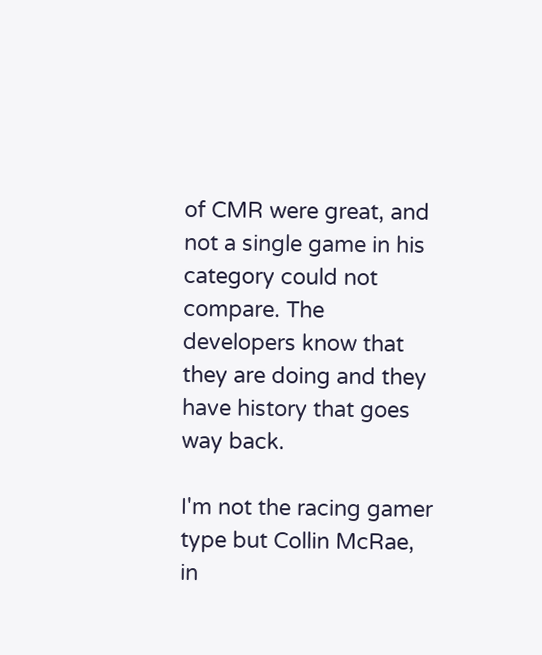of CMR were great, and not a single game in his category could not compare. The developers know that they are doing and they have history that goes way back.

I'm not the racing gamer type but Collin McRae, in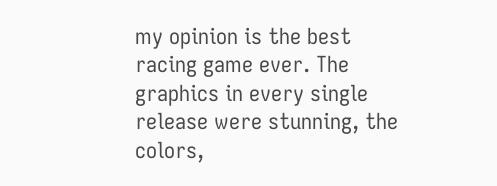my opinion is the best racing game ever. The graphics in every single release were stunning, the colors,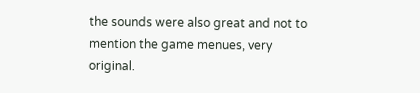the sounds were also great and not to mention the game menues, very original.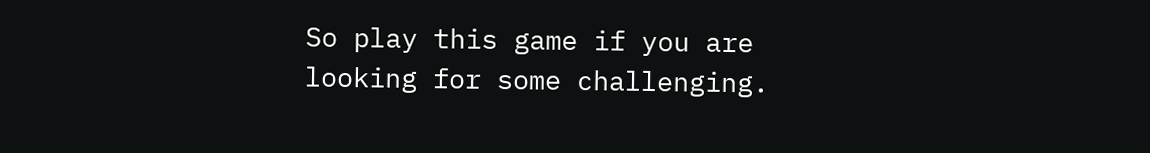So play this game if you are looking for some challenging.